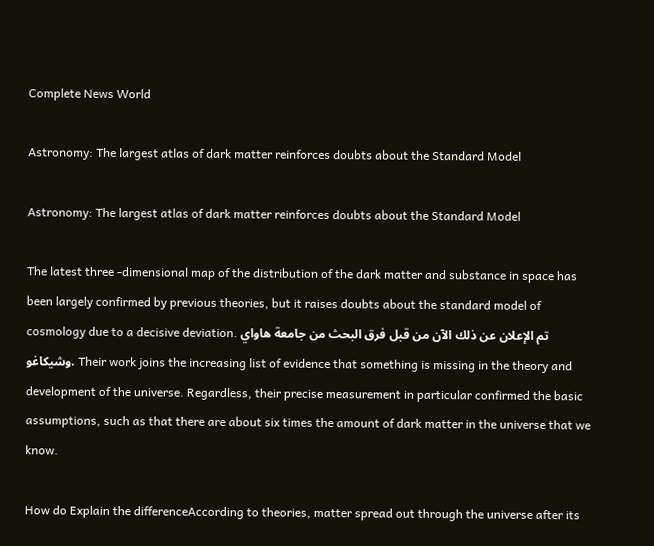Complete News World

Astronomy: The largest atlas of dark matter reinforces doubts about the Standard Model

Astronomy: The largest atlas of dark matter reinforces doubts about the Standard Model

The latest three -dimensional map of the distribution of the dark matter and substance in space has been largely confirmed by previous theories, but it raises doubts about the standard model of cosmology due to a decisive deviation. تم الإعلان عن ذلك الآن من قبل فرق البحث من جامعة هاواي وشيكاغو. Their work joins the increasing list of evidence that something is missing in the theory and development of the universe. Regardless, their precise measurement in particular confirmed the basic assumptions, such as that there are about six times the amount of dark matter in the universe that we know.

How do Explain the differenceAccording to theories, matter spread out through the universe after its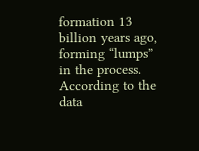formation 13 billion years ago, forming “lumps” in the process. According to the data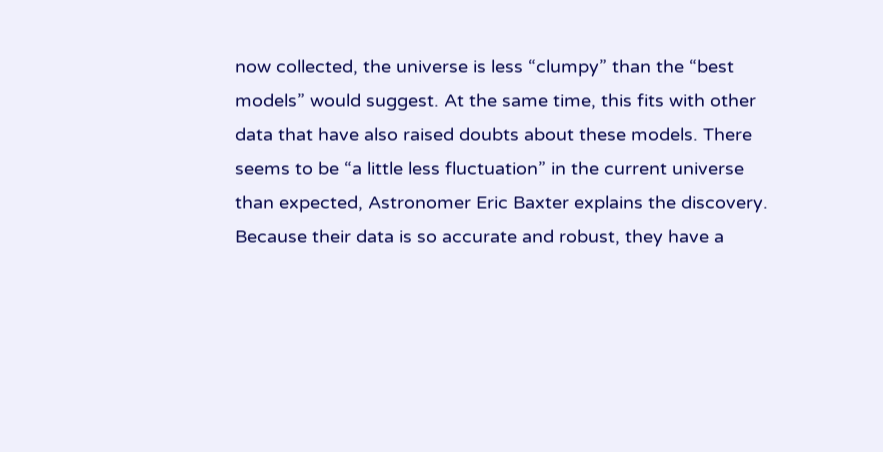now collected, the universe is less “clumpy” than the “best models” would suggest. At the same time, this fits with other data that have also raised doubts about these models. There seems to be “a little less fluctuation” in the current universe than expected, Astronomer Eric Baxter explains the discovery. Because their data is so accurate and robust, they have a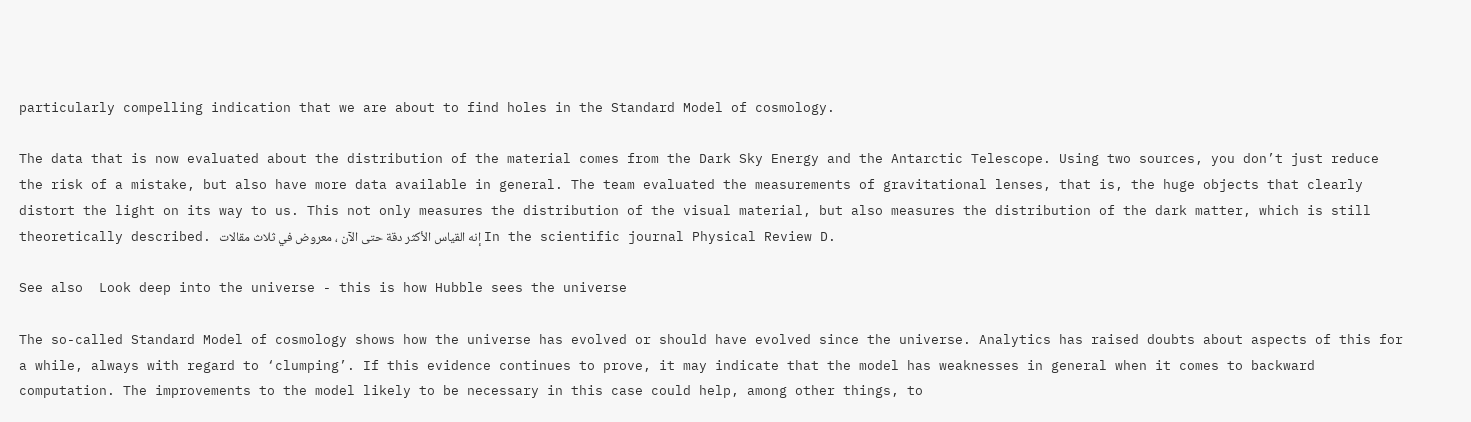particularly compelling indication that we are about to find holes in the Standard Model of cosmology.

The data that is now evaluated about the distribution of the material comes from the Dark Sky Energy and the Antarctic Telescope. Using two sources, you don’t just reduce the risk of a mistake, but also have more data available in general. The team evaluated the measurements of gravitational lenses, that is, the huge objects that clearly distort the light on its way to us. This not only measures the distribution of the visual material, but also measures the distribution of the dark matter, which is still theoretically described. إنه القياس الأكثر دقة حتى الآن ، معروض في ثلاث مقالات In the scientific journal Physical Review D.

See also  Look deep into the universe - this is how Hubble sees the universe

The so-called Standard Model of cosmology shows how the universe has evolved or should have evolved since the universe. Analytics has raised doubts about aspects of this for a while, always with regard to ‘clumping’. If this evidence continues to prove, it may indicate that the model has weaknesses in general when it comes to backward computation. The improvements to the model likely to be necessary in this case could help, among other things, to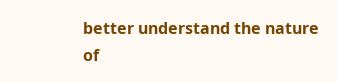better understand the nature of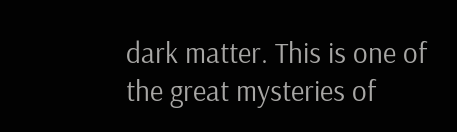dark matter. This is one of the great mysteries of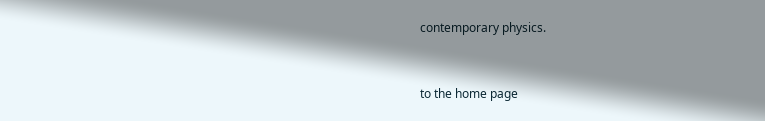contemporary physics.


to the home page